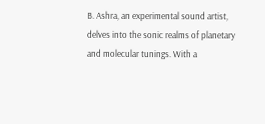B. Ashra, an experimental sound artist, delves into the sonic realms of planetary and molecular tunings. With a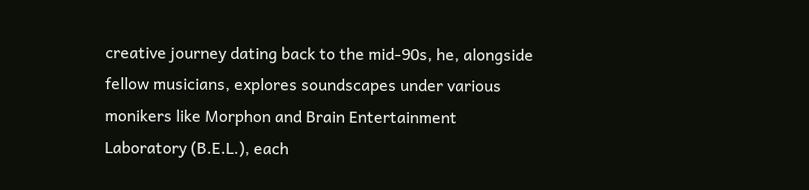creative journey dating back to the mid-90s, he, alongside fellow musicians, explores soundscapes under various monikers like Morphon and Brain Entertainment Laboratory (B.E.L.), each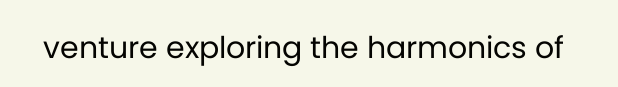venture exploring the harmonics of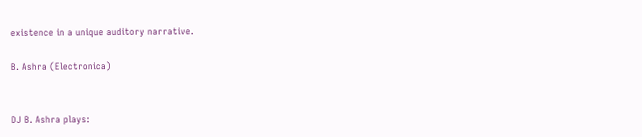existence in a unique auditory narrative.

B. Ashra (Electronica)


DJ B. Ashra plays: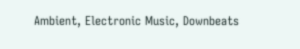Ambient, Electronic Music, Downbeats